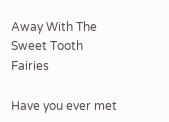Away With The Sweet Tooth Fairies

Have you ever met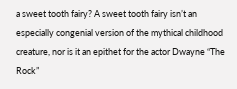a sweet tooth fairy? A sweet tooth fairy isn’t an especially congenial version of the mythical childhood creature, nor is it an epithet for the actor Dwayne “The Rock”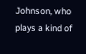Johnson, who plays a kind of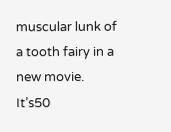muscular lunk of a tooth fairy in a new movie. It’s50